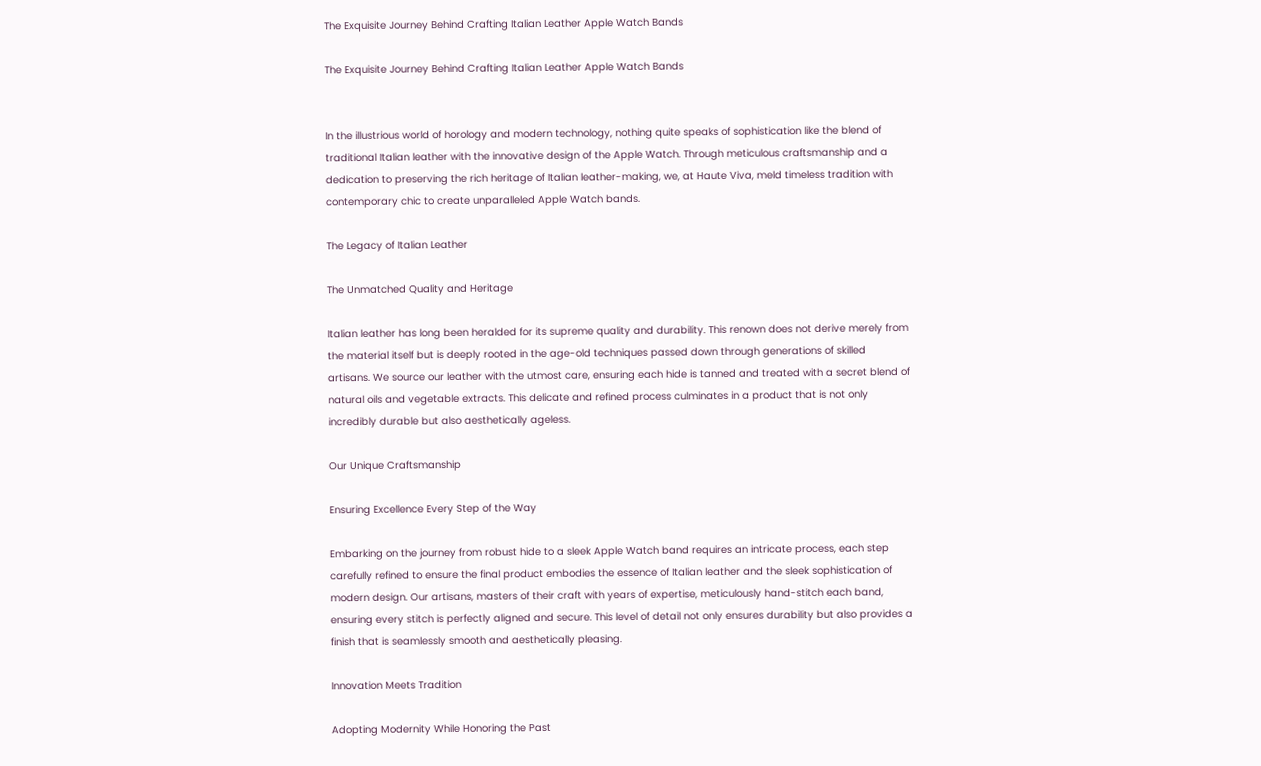The Exquisite Journey Behind Crafting Italian Leather Apple Watch Bands

The Exquisite Journey Behind Crafting Italian Leather Apple Watch Bands


In the illustrious world of horology and modern technology, nothing quite speaks of sophistication like the blend of traditional Italian leather with the innovative design of the Apple Watch. Through meticulous craftsmanship and a dedication to preserving the rich heritage of Italian leather-making, we, at Haute Viva, meld timeless tradition with contemporary chic to create unparalleled Apple Watch bands.

The Legacy of Italian Leather

The Unmatched Quality and Heritage

Italian leather has long been heralded for its supreme quality and durability. This renown does not derive merely from the material itself but is deeply rooted in the age-old techniques passed down through generations of skilled artisans. We source our leather with the utmost care, ensuring each hide is tanned and treated with a secret blend of natural oils and vegetable extracts. This delicate and refined process culminates in a product that is not only incredibly durable but also aesthetically ageless.

Our Unique Craftsmanship

Ensuring Excellence Every Step of the Way

Embarking on the journey from robust hide to a sleek Apple Watch band requires an intricate process, each step carefully refined to ensure the final product embodies the essence of Italian leather and the sleek sophistication of modern design. Our artisans, masters of their craft with years of expertise, meticulously hand-stitch each band, ensuring every stitch is perfectly aligned and secure. This level of detail not only ensures durability but also provides a finish that is seamlessly smooth and aesthetically pleasing.

Innovation Meets Tradition

Adopting Modernity While Honoring the Past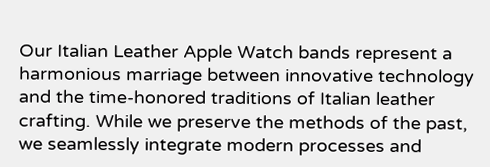Our Italian Leather Apple Watch bands represent a harmonious marriage between innovative technology and the time-honored traditions of Italian leather crafting. While we preserve the methods of the past, we seamlessly integrate modern processes and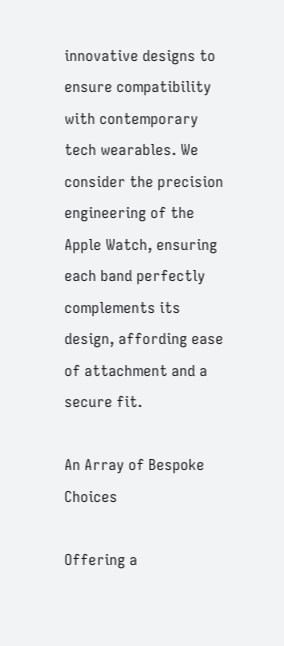innovative designs to ensure compatibility with contemporary tech wearables. We consider the precision engineering of the Apple Watch, ensuring each band perfectly complements its design, affording ease of attachment and a secure fit.

An Array of Bespoke Choices

Offering a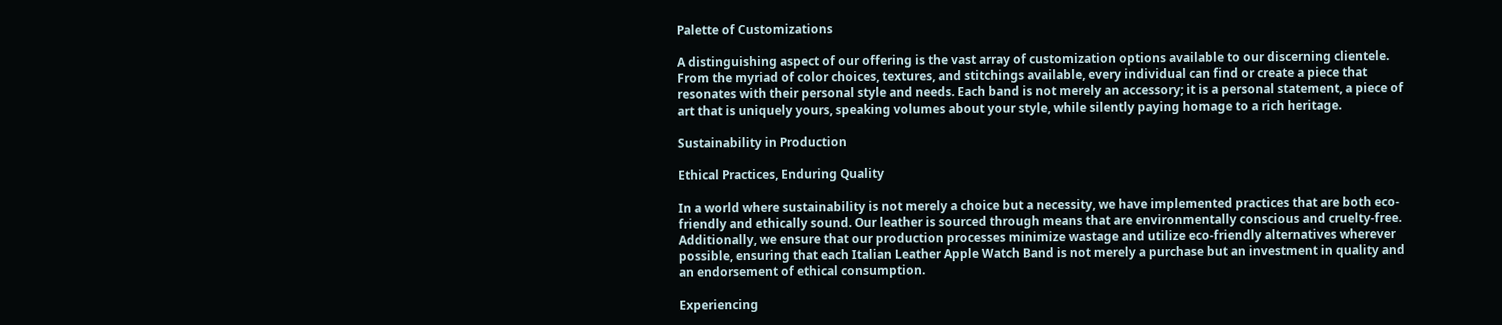Palette of Customizations

A distinguishing aspect of our offering is the vast array of customization options available to our discerning clientele. From the myriad of color choices, textures, and stitchings available, every individual can find or create a piece that resonates with their personal style and needs. Each band is not merely an accessory; it is a personal statement, a piece of art that is uniquely yours, speaking volumes about your style, while silently paying homage to a rich heritage.

Sustainability in Production

Ethical Practices, Enduring Quality

In a world where sustainability is not merely a choice but a necessity, we have implemented practices that are both eco-friendly and ethically sound. Our leather is sourced through means that are environmentally conscious and cruelty-free. Additionally, we ensure that our production processes minimize wastage and utilize eco-friendly alternatives wherever possible, ensuring that each Italian Leather Apple Watch Band is not merely a purchase but an investment in quality and an endorsement of ethical consumption.

Experiencing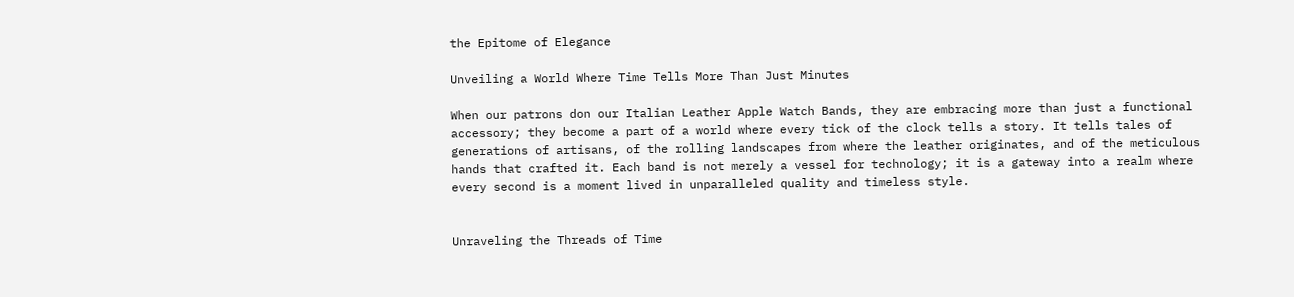the Epitome of Elegance

Unveiling a World Where Time Tells More Than Just Minutes

When our patrons don our Italian Leather Apple Watch Bands, they are embracing more than just a functional accessory; they become a part of a world where every tick of the clock tells a story. It tells tales of generations of artisans, of the rolling landscapes from where the leather originates, and of the meticulous hands that crafted it. Each band is not merely a vessel for technology; it is a gateway into a realm where every second is a moment lived in unparalleled quality and timeless style.


Unraveling the Threads of Time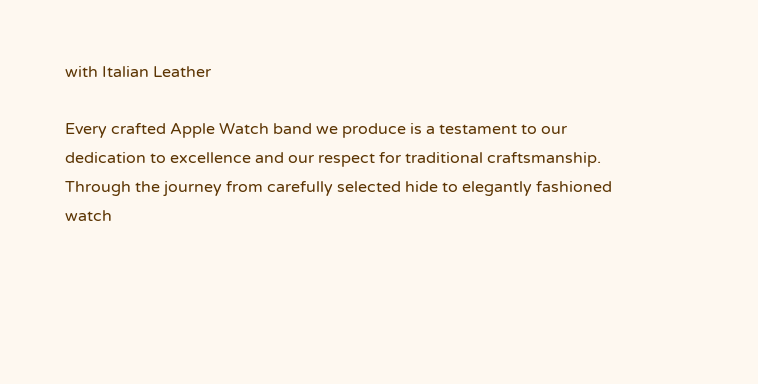with Italian Leather

Every crafted Apple Watch band we produce is a testament to our dedication to excellence and our respect for traditional craftsmanship. Through the journey from carefully selected hide to elegantly fashioned watch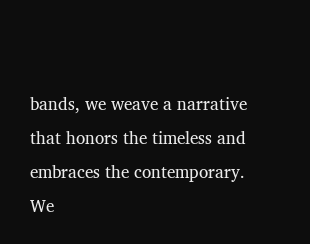bands, we weave a narrative that honors the timeless and embraces the contemporary. We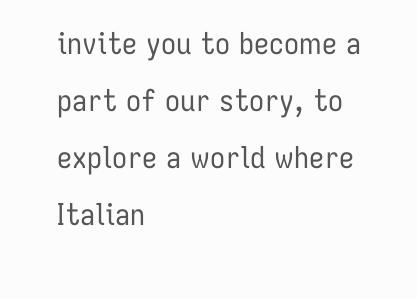invite you to become a part of our story, to explore a world where Italian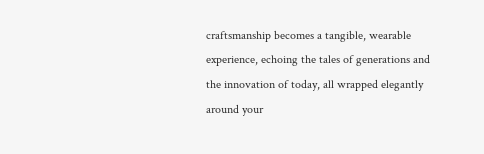craftsmanship becomes a tangible, wearable experience, echoing the tales of generations and the innovation of today, all wrapped elegantly around your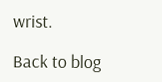wrist.

Back to blog